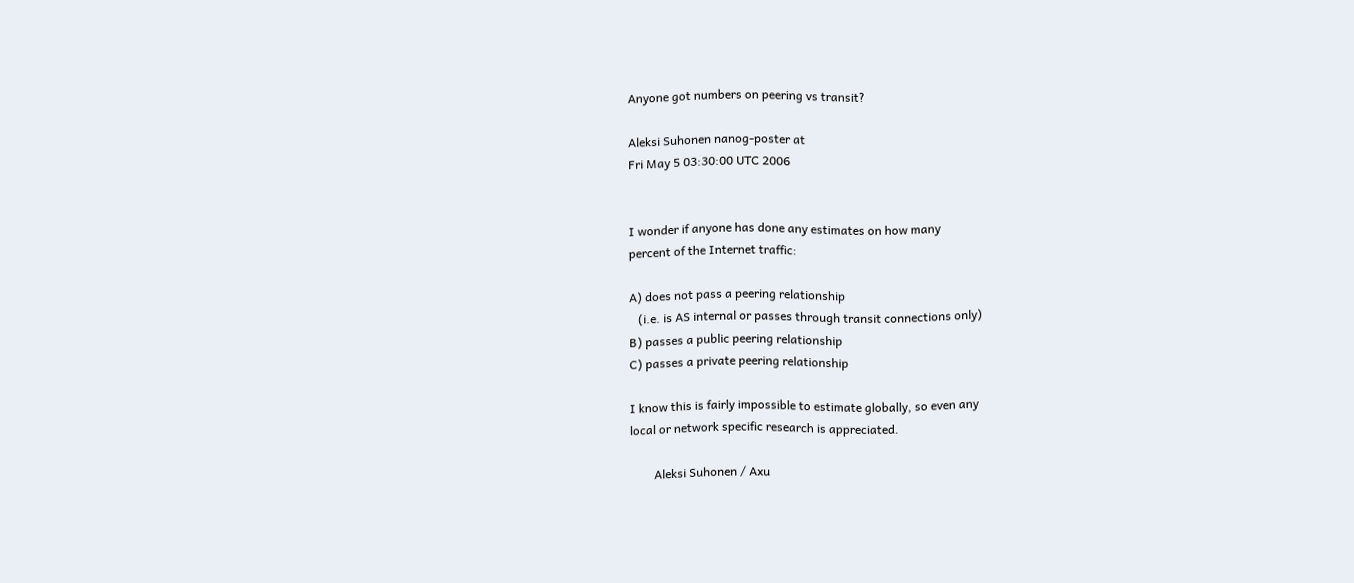Anyone got numbers on peering vs transit?

Aleksi Suhonen nanog-poster at
Fri May 5 03:30:00 UTC 2006


I wonder if anyone has done any estimates on how many
percent of the Internet traffic:

A) does not pass a peering relationship
   (i.e. is AS internal or passes through transit connections only)
B) passes a public peering relationship
C) passes a private peering relationship

I know this is fairly impossible to estimate globally, so even any
local or network specific research is appreciated.

        Aleksi Suhonen / Axu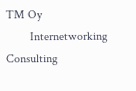TM Oy
        Internetworking Consulting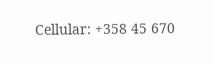Cellular: +358 45 670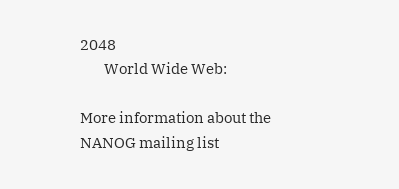2048
        World Wide Web:

More information about the NANOG mailing list